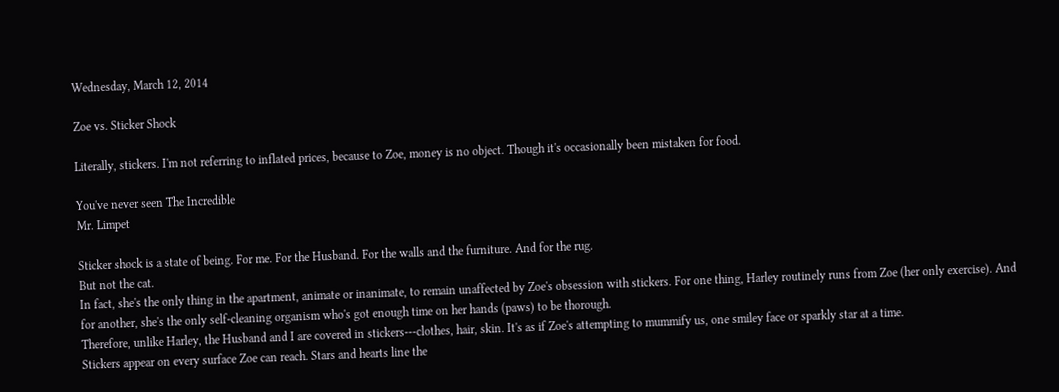Wednesday, March 12, 2014

Zoe vs. Sticker Shock

Literally, stickers. I'm not referring to inflated prices, because to Zoe, money is no object. Though it's occasionally been mistaken for food.

You've never seen The Incredible
Mr. Limpet

Sticker shock is a state of being. For me. For the Husband. For the walls and the furniture. And for the rug.
But not the cat.
In fact, she's the only thing in the apartment, animate or inanimate, to remain unaffected by Zoe's obsession with stickers. For one thing, Harley routinely runs from Zoe (her only exercise). And for another, she's the only self-cleaning organism who's got enough time on her hands (paws) to be thorough.
Therefore, unlike Harley, the Husband and I are covered in stickers---clothes, hair, skin. It's as if Zoe's attempting to mummify us, one smiley face or sparkly star at a time.
Stickers appear on every surface Zoe can reach. Stars and hearts line the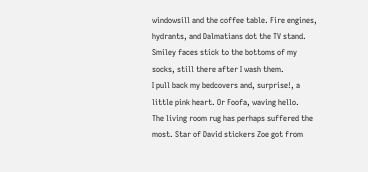windowsill and the coffee table. Fire engines, hydrants, and Dalmatians dot the TV stand. Smiley faces stick to the bottoms of my socks, still there after I wash them.
I pull back my bedcovers and, surprise!, a little pink heart. Or Foofa, waving hello.
The living room rug has perhaps suffered the most. Star of David stickers Zoe got from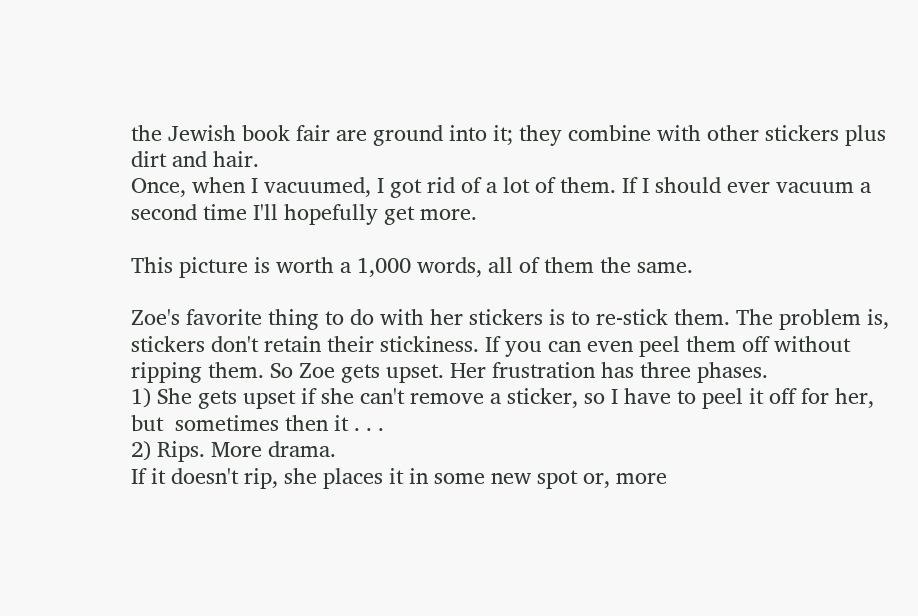the Jewish book fair are ground into it; they combine with other stickers plus dirt and hair.
Once, when I vacuumed, I got rid of a lot of them. If I should ever vacuum a second time I'll hopefully get more.

This picture is worth a 1,000 words, all of them the same.

Zoe's favorite thing to do with her stickers is to re-stick them. The problem is, stickers don't retain their stickiness. If you can even peel them off without ripping them. So Zoe gets upset. Her frustration has three phases.
1) She gets upset if she can't remove a sticker, so I have to peel it off for her, but  sometimes then it . . .
2) Rips. More drama.
If it doesn't rip, she places it in some new spot or, more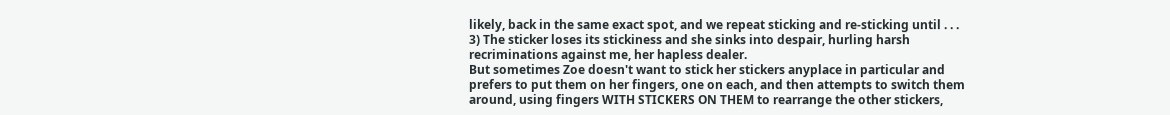likely, back in the same exact spot, and we repeat sticking and re-sticking until . . .
3) The sticker loses its stickiness and she sinks into despair, hurling harsh recriminations against me, her hapless dealer.
But sometimes Zoe doesn't want to stick her stickers anyplace in particular and prefers to put them on her fingers, one on each, and then attempts to switch them around, using fingers WITH STICKERS ON THEM to rearrange the other stickers,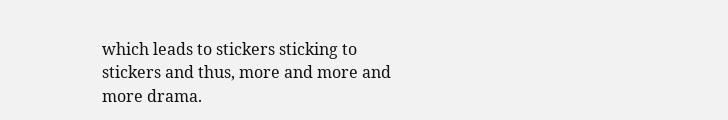which leads to stickers sticking to stickers and thus, more and more and more drama.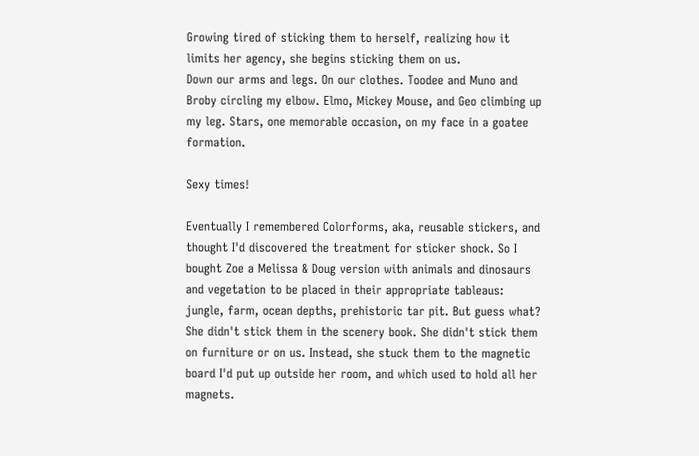Growing tired of sticking them to herself, realizing how it limits her agency, she begins sticking them on us.
Down our arms and legs. On our clothes. Toodee and Muno and Broby circling my elbow. Elmo, Mickey Mouse, and Geo climbing up my leg. Stars, one memorable occasion, on my face in a goatee formation.

Sexy times!

Eventually I remembered Colorforms, aka, reusable stickers, and thought I'd discovered the treatment for sticker shock. So I bought Zoe a Melissa & Doug version with animals and dinosaurs and vegetation to be placed in their appropriate tableaus: jungle, farm, ocean depths, prehistoric tar pit. But guess what? She didn't stick them in the scenery book. She didn't stick them on furniture or on us. Instead, she stuck them to the magnetic board I'd put up outside her room, and which used to hold all her magnets.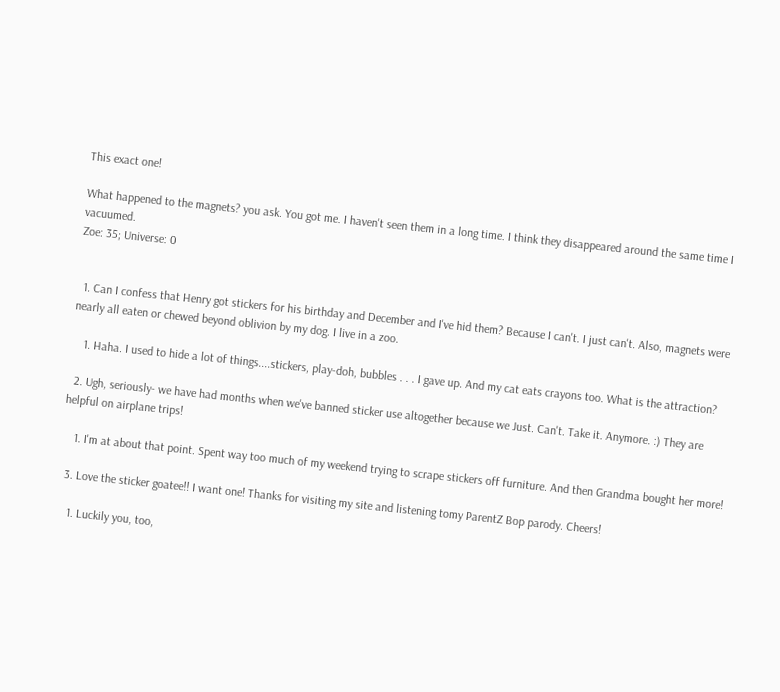This exact one!

What happened to the magnets? you ask. You got me. I haven't seen them in a long time. I think they disappeared around the same time I vacuumed.
Zoe: 35; Universe: 0


  1. Can I confess that Henry got stickers for his birthday and December and I've hid them? Because I can't. I just can't. Also, magnets were nearly all eaten or chewed beyond oblivion by my dog. I live in a zoo.

    1. Haha. I used to hide a lot of things....stickers, play-doh, bubbles . . . I gave up. And my cat eats crayons too. What is the attraction?

  2. Ugh, seriously- we have had months when we've banned sticker use altogether because we Just. Can't. Take it. Anymore. :) They are helpful on airplane trips!

    1. I'm at about that point. Spent way too much of my weekend trying to scrape stickers off furniture. And then Grandma bought her more!

  3. Love the sticker goatee!! I want one! Thanks for visiting my site and listening tomy ParentZ Bop parody. Cheers!

    1. Luckily you, too,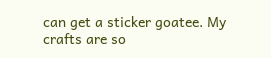can get a sticker goatee. My crafts are so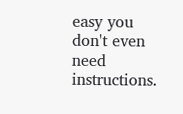easy you don't even need instructions.